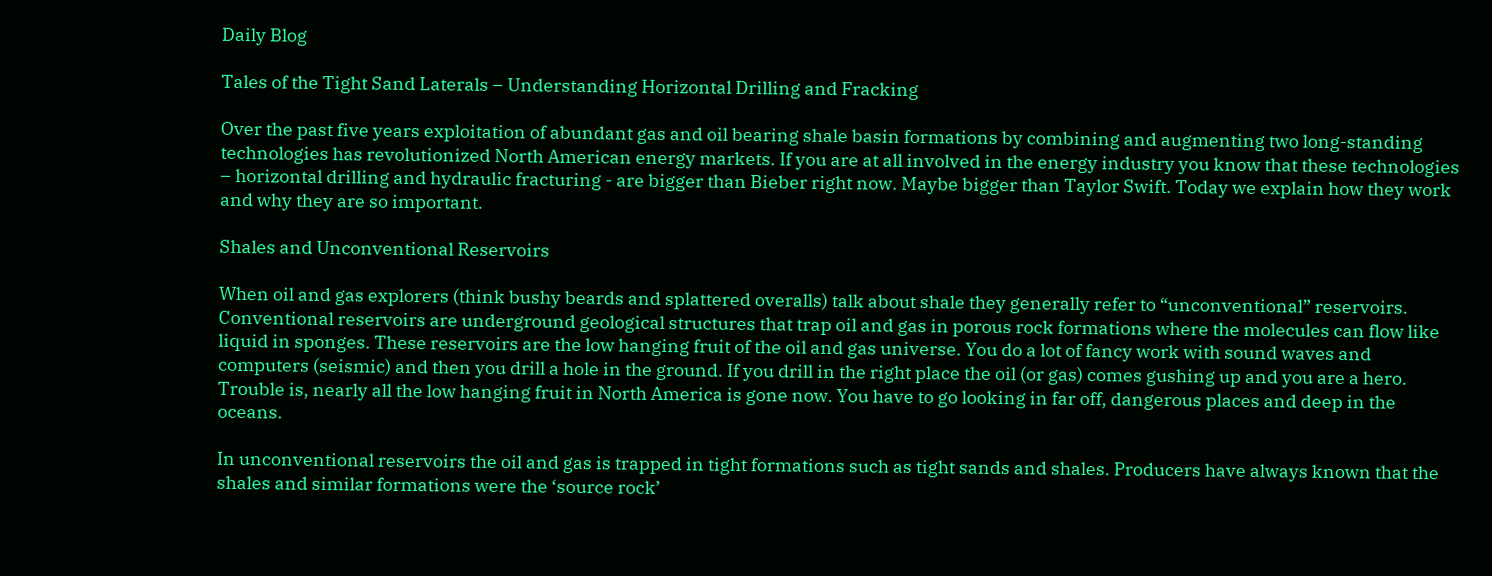Daily Blog

Tales of the Tight Sand Laterals – Understanding Horizontal Drilling and Fracking

Over the past five years exploitation of abundant gas and oil bearing shale basin formations by combining and augmenting two long-standing technologies has revolutionized North American energy markets. If you are at all involved in the energy industry you know that these technologies – horizontal drilling and hydraulic fracturing - are bigger than Bieber right now. Maybe bigger than Taylor Swift. Today we explain how they work and why they are so important.

Shales and Unconventional Reservoirs

When oil and gas explorers (think bushy beards and splattered overalls) talk about shale they generally refer to “unconventional” reservoirs. Conventional reservoirs are underground geological structures that trap oil and gas in porous rock formations where the molecules can flow like liquid in sponges. These reservoirs are the low hanging fruit of the oil and gas universe. You do a lot of fancy work with sound waves and computers (seismic) and then you drill a hole in the ground. If you drill in the right place the oil (or gas) comes gushing up and you are a hero. Trouble is, nearly all the low hanging fruit in North America is gone now. You have to go looking in far off, dangerous places and deep in the oceans.

In unconventional reservoirs the oil and gas is trapped in tight formations such as tight sands and shales. Producers have always known that the shales and similar formations were the ‘source rock’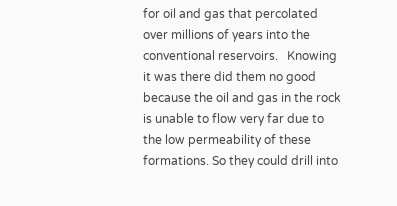for oil and gas that percolated over millions of years into the conventional reservoirs.   Knowing it was there did them no good because the oil and gas in the rock is unable to flow very far due to the low permeability of these formations. So they could drill into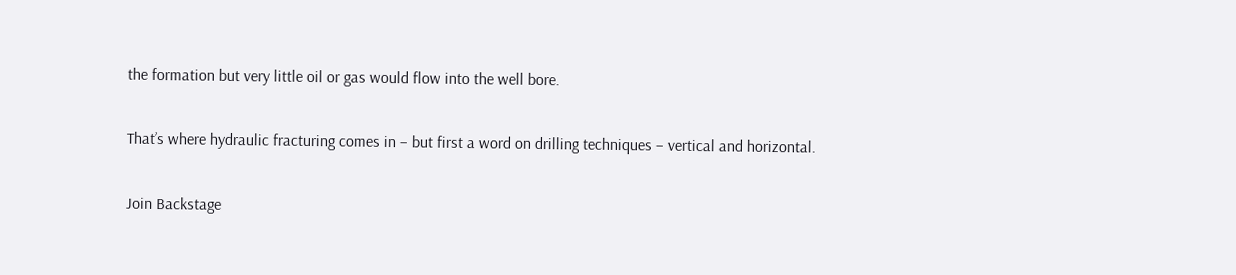the formation but very little oil or gas would flow into the well bore.

That’s where hydraulic fracturing comes in – but first a word on drilling techniques – vertical and horizontal.

Join Backstage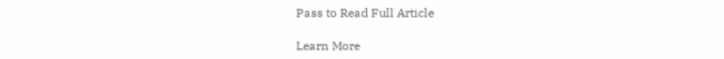Pass to Read Full Article

Learn More